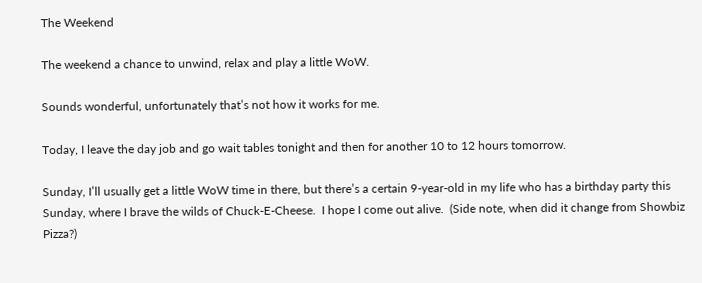The Weekend

The weekend a chance to unwind, relax and play a little WoW.

Sounds wonderful, unfortunately that’s not how it works for me.

Today, I leave the day job and go wait tables tonight and then for another 10 to 12 hours tomorrow.

Sunday, I’ll usually get a little WoW time in there, but there’s a certain 9-year-old in my life who has a birthday party this Sunday, where I brave the wilds of Chuck-E-Cheese.  I hope I come out alive.  (Side note, when did it change from Showbiz Pizza?)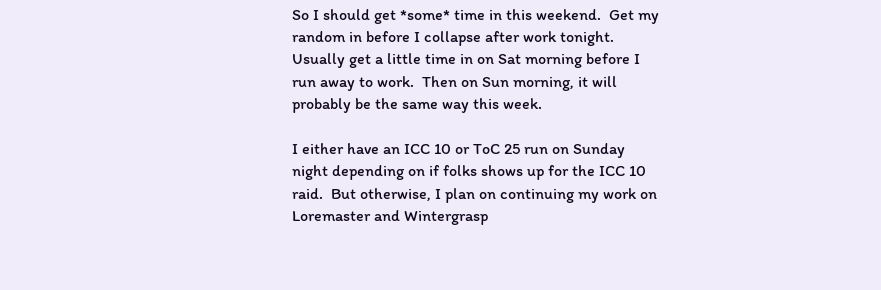So I should get *some* time in this weekend.  Get my random in before I collapse after work tonight.  Usually get a little time in on Sat morning before I run away to work.  Then on Sun morning, it will probably be the same way this week.

I either have an ICC 10 or ToC 25 run on Sunday night depending on if folks shows up for the ICC 10 raid.  But otherwise, I plan on continuing my work on Loremaster and Wintergrasp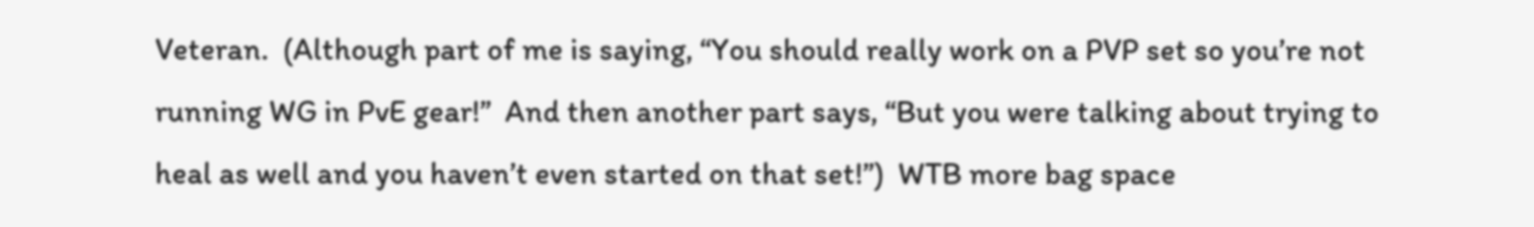Veteran.  (Although part of me is saying, “You should really work on a PVP set so you’re not running WG in PvE gear!”  And then another part says, “But you were talking about trying to heal as well and you haven’t even started on that set!”)  WTB more bag space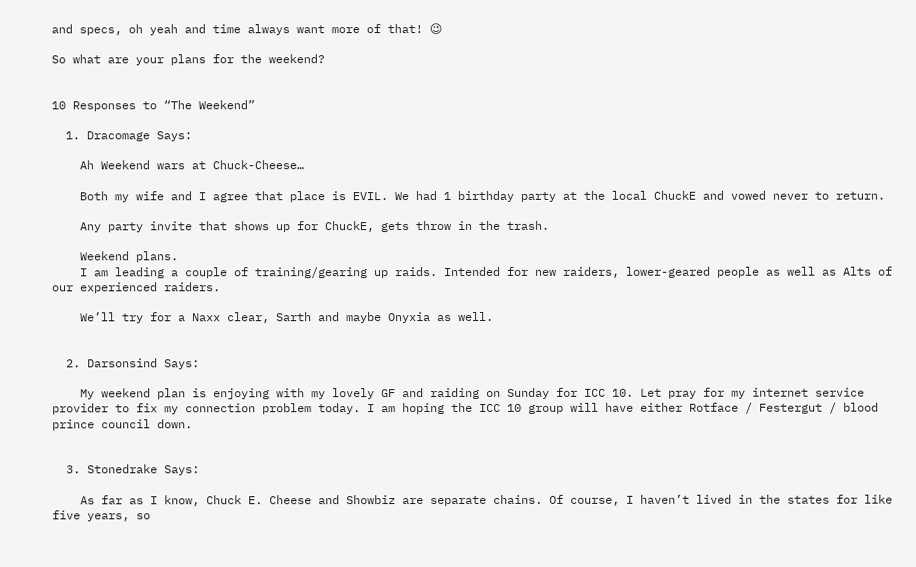and specs, oh yeah and time always want more of that! 😉

So what are your plans for the weekend?


10 Responses to “The Weekend”

  1. Dracomage Says:

    Ah Weekend wars at Chuck-Cheese…

    Both my wife and I agree that place is EVIL. We had 1 birthday party at the local ChuckE and vowed never to return.

    Any party invite that shows up for ChuckE, gets throw in the trash.

    Weekend plans.
    I am leading a couple of training/gearing up raids. Intended for new raiders, lower-geared people as well as Alts of our experienced raiders.

    We’ll try for a Naxx clear, Sarth and maybe Onyxia as well.


  2. Darsonsind Says:

    My weekend plan is enjoying with my lovely GF and raiding on Sunday for ICC 10. Let pray for my internet service provider to fix my connection problem today. I am hoping the ICC 10 group will have either Rotface / Festergut / blood prince council down.


  3. Stonedrake Says:

    As far as I know, Chuck E. Cheese and Showbiz are separate chains. Of course, I haven’t lived in the states for like five years, so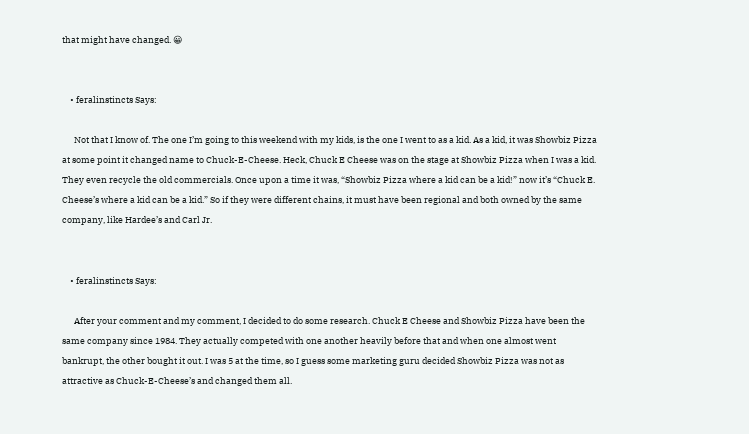that might have changed. 😀


    • feralinstincts Says:

      Not that I know of. The one I’m going to this weekend with my kids, is the one I went to as a kid. As a kid, it was Showbiz Pizza at some point it changed name to Chuck-E-Cheese. Heck, Chuck E Cheese was on the stage at Showbiz Pizza when I was a kid. They even recycle the old commercials. Once upon a time it was, “Showbiz Pizza where a kid can be a kid!” now it’s “Chuck E. Cheese’s where a kid can be a kid.” So if they were different chains, it must have been regional and both owned by the same company, like Hardee’s and Carl Jr.


    • feralinstincts Says:

      After your comment and my comment, I decided to do some research. Chuck E Cheese and Showbiz Pizza have been the same company since 1984. They actually competed with one another heavily before that and when one almost went bankrupt, the other bought it out. I was 5 at the time, so I guess some marketing guru decided Showbiz Pizza was not as attractive as Chuck-E-Cheese’s and changed them all.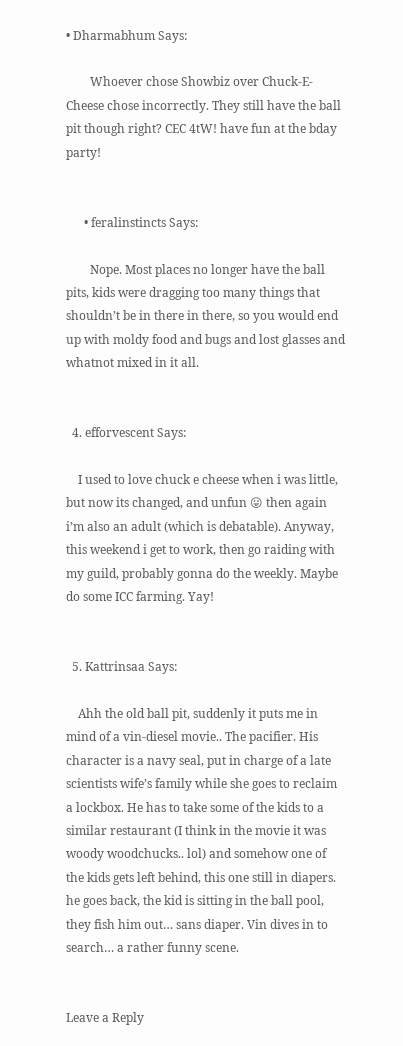• Dharmabhum Says:

        Whoever chose Showbiz over Chuck-E-Cheese chose incorrectly. They still have the ball pit though right? CEC 4tW! have fun at the bday party!


      • feralinstincts Says:

        Nope. Most places no longer have the ball pits, kids were dragging too many things that shouldn’t be in there in there, so you would end up with moldy food and bugs and lost glasses and whatnot mixed in it all.


  4. efforvescent Says:

    I used to love chuck e cheese when i was little, but now its changed, and unfun 😛 then again i’m also an adult (which is debatable). Anyway, this weekend i get to work, then go raiding with my guild, probably gonna do the weekly. Maybe do some ICC farming. Yay!


  5. Kattrinsaa Says:

    Ahh the old ball pit, suddenly it puts me in mind of a vin-diesel movie.. The pacifier. His character is a navy seal, put in charge of a late scientists wife’s family while she goes to reclaim a lockbox. He has to take some of the kids to a similar restaurant (I think in the movie it was woody woodchucks.. lol) and somehow one of the kids gets left behind, this one still in diapers. he goes back, the kid is sitting in the ball pool, they fish him out… sans diaper. Vin dives in to search… a rather funny scene.


Leave a Reply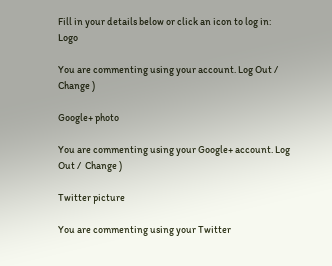Fill in your details below or click an icon to log in: Logo

You are commenting using your account. Log Out /  Change )

Google+ photo

You are commenting using your Google+ account. Log Out /  Change )

Twitter picture

You are commenting using your Twitter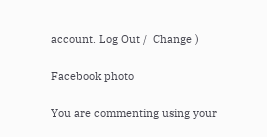account. Log Out /  Change )

Facebook photo

You are commenting using your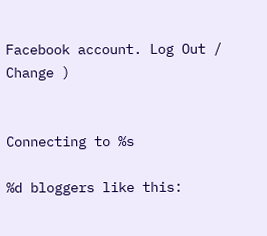Facebook account. Log Out /  Change )


Connecting to %s

%d bloggers like this: